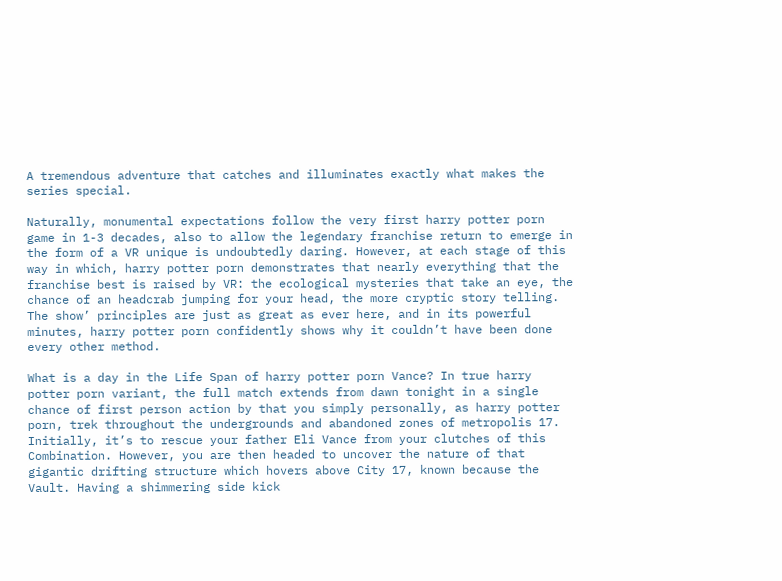A tremendous adventure that catches and illuminates exactly what makes the series special.

Naturally, monumental expectations follow the very first harry potter porn game in 1-3 decades, also to allow the legendary franchise return to emerge in the form of a VR unique is undoubtedly daring. However, at each stage of this way in which, harry potter porn demonstrates that nearly everything that the franchise best is raised by VR: the ecological mysteries that take an eye, the chance of an headcrab jumping for your head, the more cryptic story telling. The show’ principles are just as great as ever here, and in its powerful minutes, harry potter porn confidently shows why it couldn’t have been done every other method.

What is a day in the Life Span of harry potter porn Vance? In true harry potter porn variant, the full match extends from dawn tonight in a single chance of first person action by that you simply personally, as harry potter porn, trek throughout the undergrounds and abandoned zones of metropolis 17. Initially, it’s to rescue your father Eli Vance from your clutches of this Combination. However, you are then headed to uncover the nature of that gigantic drifting structure which hovers above City 17, known because the Vault. Having a shimmering side kick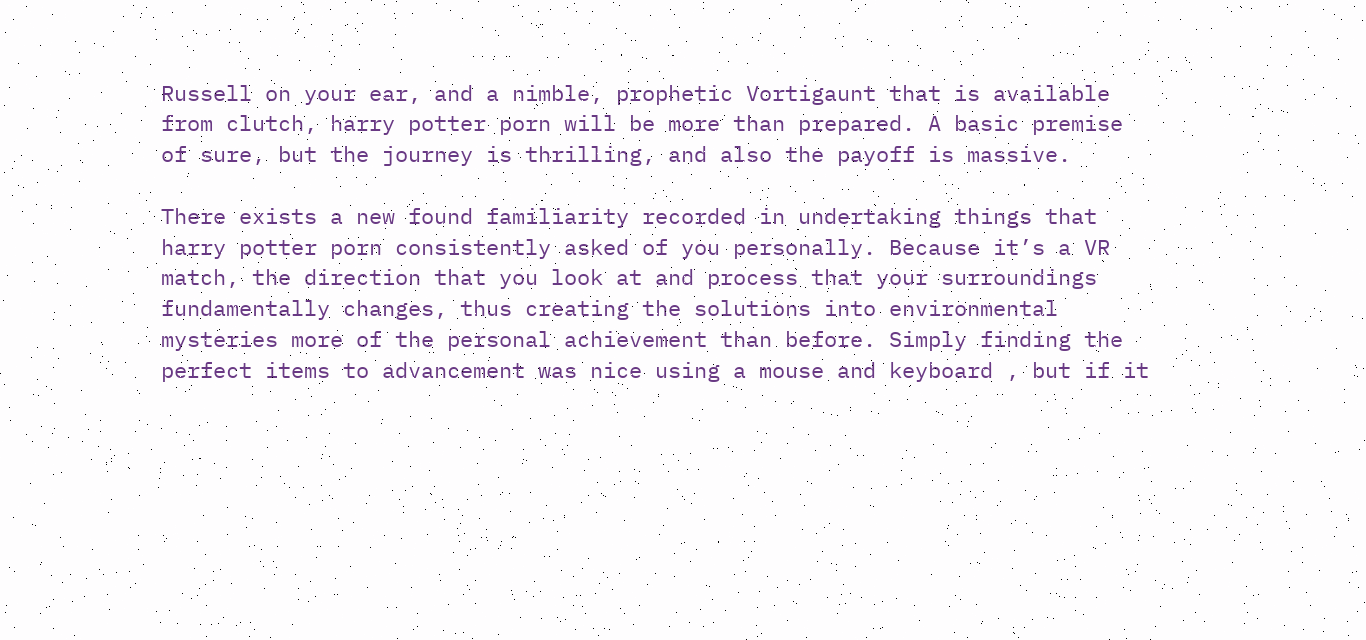Russell on your ear, and a nimble, prophetic Vortigaunt that is available from clutch, harry potter porn will be more than prepared. A basic premise of sure, but the journey is thrilling, and also the payoff is massive.

There exists a new found familiarity recorded in undertaking things that harry potter porn consistently asked of you personally. Because it’s a VR match, the direction that you look at and process that your surroundings fundamentally changes, thus creating the solutions into environmental mysteries more of the personal achievement than before. Simply finding the perfect items to advancement was nice using a mouse and keyboard , but if it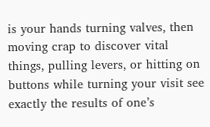is your hands turning valves, then moving crap to discover vital things, pulling levers, or hitting on buttons while turning your visit see exactly the results of one’s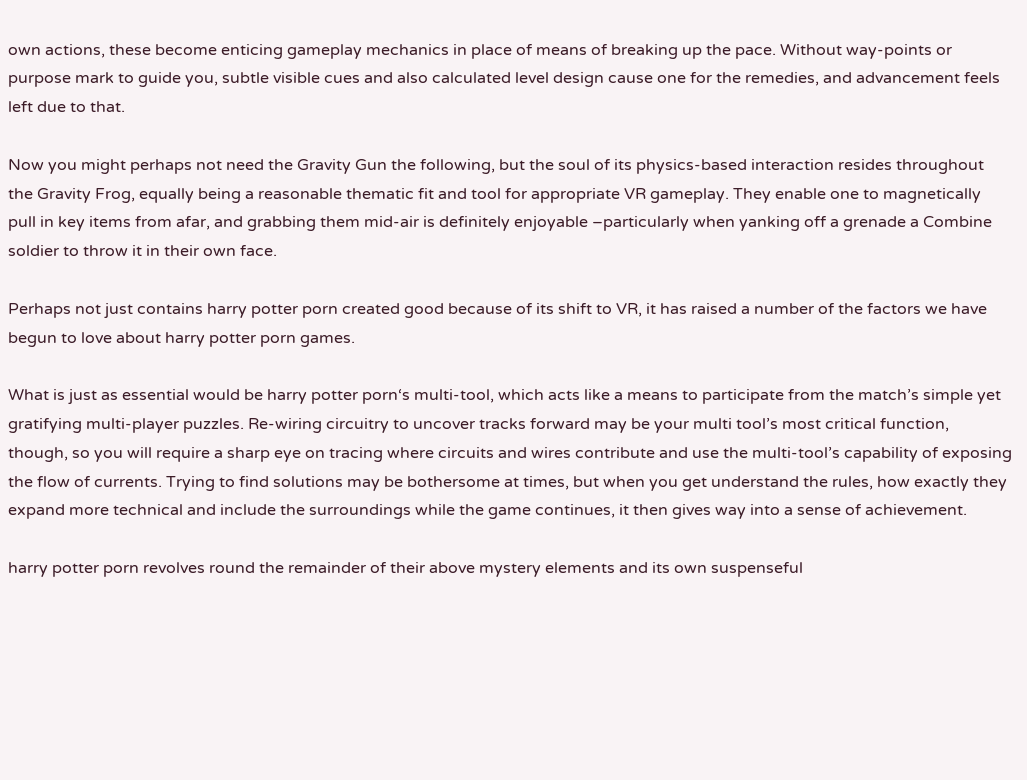own actions, these become enticing gameplay mechanics in place of means of breaking up the pace. Without way-points or purpose mark to guide you, subtle visible cues and also calculated level design cause one for the remedies, and advancement feels left due to that.

Now you might perhaps not need the Gravity Gun the following, but the soul of its physics-based interaction resides throughout the Gravity Frog, equally being a reasonable thematic fit and tool for appropriate VR gameplay. They enable one to magnetically pull in key items from afar, and grabbing them mid-air is definitely enjoyable –particularly when yanking off a grenade a Combine soldier to throw it in their own face.

Perhaps not just contains harry potter porn created good because of its shift to VR, it has raised a number of the factors we have begun to love about harry potter porn games.

What is just as essential would be harry potter porn‘s multi-tool, which acts like a means to participate from the match’s simple yet gratifying multi-player puzzles. Re-wiring circuitry to uncover tracks forward may be your multi tool’s most critical function, though, so you will require a sharp eye on tracing where circuits and wires contribute and use the multi-tool’s capability of exposing the flow of currents. Trying to find solutions may be bothersome at times, but when you get understand the rules, how exactly they expand more technical and include the surroundings while the game continues, it then gives way into a sense of achievement.

harry potter porn revolves round the remainder of their above mystery elements and its own suspenseful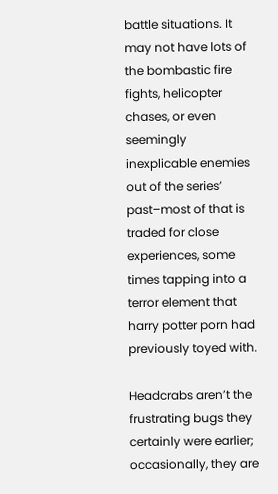battle situations. It may not have lots of the bombastic fire fights, helicopter chases, or even seemingly inexplicable enemies out of the series’ past–most of that is traded for close experiences, some times tapping into a terror element that harry potter porn had previously toyed with.

Headcrabs aren’t the frustrating bugs they certainly were earlier; occasionally, they are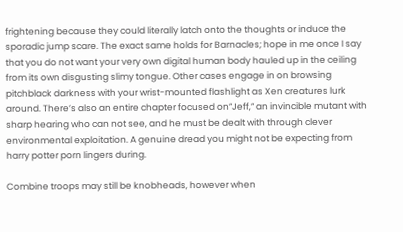frightening because they could literally latch onto the thoughts or induce the sporadic jump scare. The exact same holds for Barnacles; hope in me once I say that you do not want your very own digital human body hauled up in the ceiling from its own disgusting slimy tongue. Other cases engage in on browsing pitchblack darkness with your wrist-mounted flashlight as Xen creatures lurk around. There’s also an entire chapter focused on”Jeff,” an invincible mutant with sharp hearing who can not see, and he must be dealt with through clever environmental exploitation. A genuine dread you might not be expecting from harry potter porn lingers during.

Combine troops may still be knobheads, however when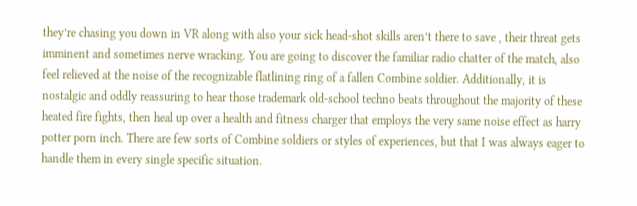they’re chasing you down in VR along with also your sick head-shot skills aren’t there to save , their threat gets imminent and sometimes nerve wracking. You are going to discover the familiar radio chatter of the match, also feel relieved at the noise of the recognizable flatlining ring of a fallen Combine soldier. Additionally, it is nostalgic and oddly reassuring to hear those trademark old-school techno beats throughout the majority of these heated fire fights, then heal up over a health and fitness charger that employs the very same noise effect as harry potter porn inch. There are few sorts of Combine soldiers or styles of experiences, but that I was always eager to handle them in every single specific situation.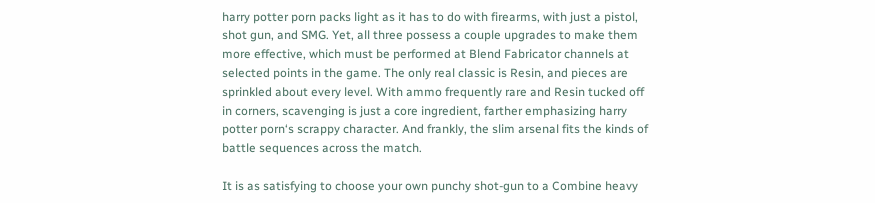harry potter porn packs light as it has to do with firearms, with just a pistol, shot gun, and SMG. Yet, all three possess a couple upgrades to make them more effective, which must be performed at Blend Fabricator channels at selected points in the game. The only real classic is Resin, and pieces are sprinkled about every level. With ammo frequently rare and Resin tucked off in corners, scavenging is just a core ingredient, farther emphasizing harry potter porn‘s scrappy character. And frankly, the slim arsenal fits the kinds of battle sequences across the match.

It is as satisfying to choose your own punchy shot-gun to a Combine heavy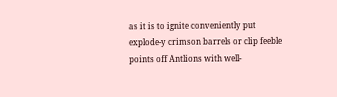as it is to ignite conveniently put explode-y crimson barrels or clip feeble points off Antlions with well-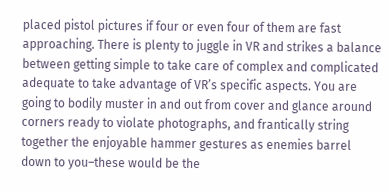placed pistol pictures if four or even four of them are fast approaching. There is plenty to juggle in VR and strikes a balance between getting simple to take care of complex and complicated adequate to take advantage of VR’s specific aspects. You are going to bodily muster in and out from cover and glance around corners ready to violate photographs, and frantically string together the enjoyable hammer gestures as enemies barrel down to you–these would be the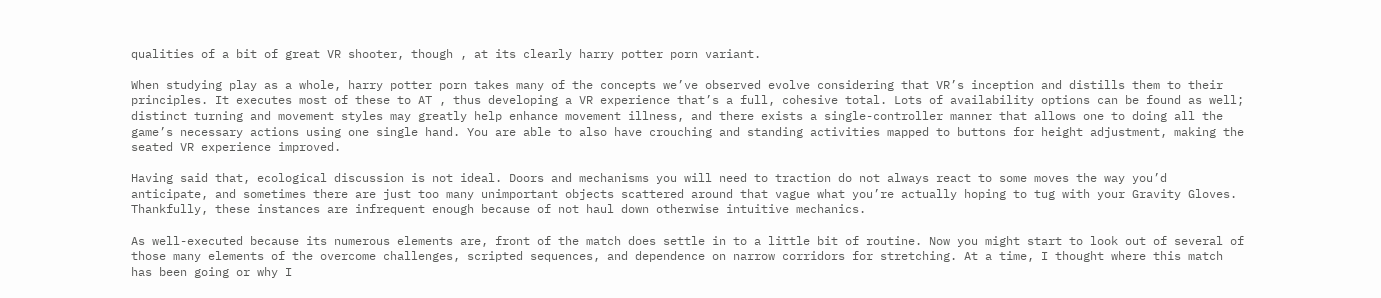qualities of a bit of great VR shooter, though , at its clearly harry potter porn variant.

When studying play as a whole, harry potter porn takes many of the concepts we’ve observed evolve considering that VR’s inception and distills them to their principles. It executes most of these to AT , thus developing a VR experience that’s a full, cohesive total. Lots of availability options can be found as well; distinct turning and movement styles may greatly help enhance movement illness, and there exists a single-controller manner that allows one to doing all the game’s necessary actions using one single hand. You are able to also have crouching and standing activities mapped to buttons for height adjustment, making the seated VR experience improved.

Having said that, ecological discussion is not ideal. Doors and mechanisms you will need to traction do not always react to some moves the way you’d anticipate, and sometimes there are just too many unimportant objects scattered around that vague what you’re actually hoping to tug with your Gravity Gloves. Thankfully, these instances are infrequent enough because of not haul down otherwise intuitive mechanics.

As well-executed because its numerous elements are, front of the match does settle in to a little bit of routine. Now you might start to look out of several of those many elements of the overcome challenges, scripted sequences, and dependence on narrow corridors for stretching. At a time, I thought where this match has been going or why I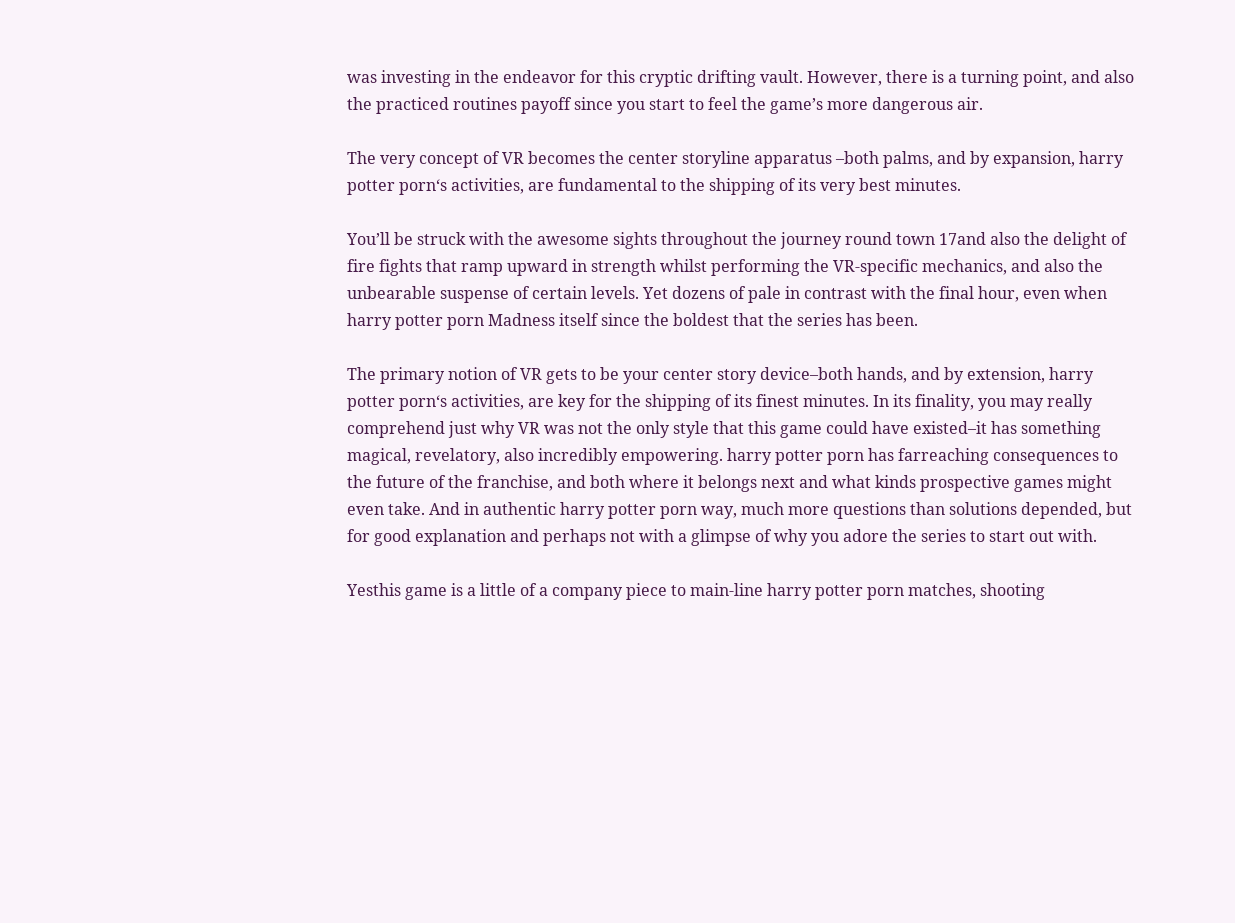was investing in the endeavor for this cryptic drifting vault. However, there is a turning point, and also the practiced routines payoff since you start to feel the game’s more dangerous air.

The very concept of VR becomes the center storyline apparatus –both palms, and by expansion, harry potter porn‘s activities, are fundamental to the shipping of its very best minutes.

You’ll be struck with the awesome sights throughout the journey round town 17and also the delight of fire fights that ramp upward in strength whilst performing the VR-specific mechanics, and also the unbearable suspense of certain levels. Yet dozens of pale in contrast with the final hour, even when harry potter porn Madness itself since the boldest that the series has been.

The primary notion of VR gets to be your center story device–both hands, and by extension, harry potter porn‘s activities, are key for the shipping of its finest minutes. In its finality, you may really comprehend just why VR was not the only style that this game could have existed–it has something magical, revelatory, also incredibly empowering. harry potter porn has farreaching consequences to the future of the franchise, and both where it belongs next and what kinds prospective games might even take. And in authentic harry potter porn way, much more questions than solutions depended, but for good explanation and perhaps not with a glimpse of why you adore the series to start out with.

Yesthis game is a little of a company piece to main-line harry potter porn matches, shooting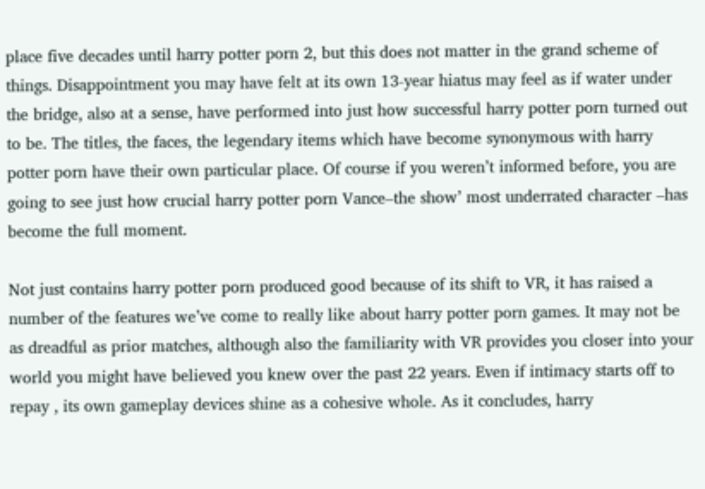place five decades until harry potter porn 2, but this does not matter in the grand scheme of things. Disappointment you may have felt at its own 13-year hiatus may feel as if water under the bridge, also at a sense, have performed into just how successful harry potter porn turned out to be. The titles, the faces, the legendary items which have become synonymous with harry potter porn have their own particular place. Of course if you weren’t informed before, you are going to see just how crucial harry potter porn Vance–the show’ most underrated character –has become the full moment.

Not just contains harry potter porn produced good because of its shift to VR, it has raised a number of the features we’ve come to really like about harry potter porn games. It may not be as dreadful as prior matches, although also the familiarity with VR provides you closer into your world you might have believed you knew over the past 22 years. Even if intimacy starts off to repay , its own gameplay devices shine as a cohesive whole. As it concludes, harry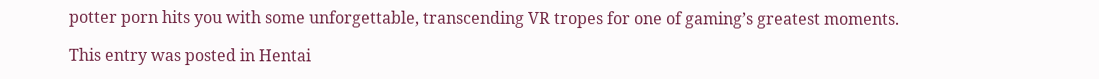potter porn hits you with some unforgettable, transcending VR tropes for one of gaming’s greatest moments.

This entry was posted in Hentai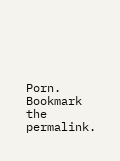Porn. Bookmark the permalink.